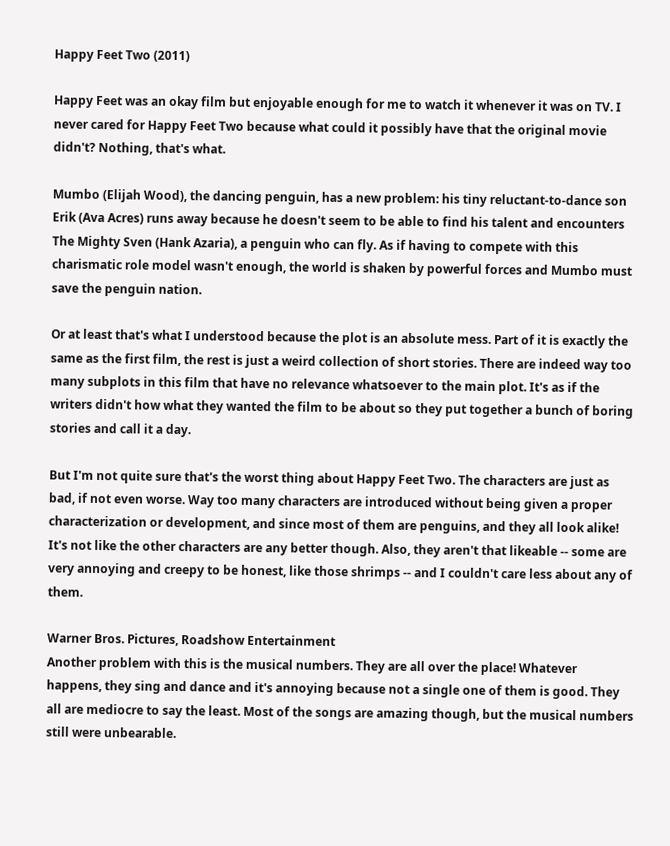Happy Feet Two (2011)

Happy Feet was an okay film but enjoyable enough for me to watch it whenever it was on TV. I never cared for Happy Feet Two because what could it possibly have that the original movie didn't? Nothing, that's what.

Mumbo (Elijah Wood), the dancing penguin, has a new problem: his tiny reluctant-to-dance son Erik (Ava Acres) runs away because he doesn't seem to be able to find his talent and encounters The Mighty Sven (Hank Azaria), a penguin who can fly. As if having to compete with this charismatic role model wasn't enough, the world is shaken by powerful forces and Mumbo must save the penguin nation.

Or at least that's what I understood because the plot is an absolute mess. Part of it is exactly the same as the first film, the rest is just a weird collection of short stories. There are indeed way too many subplots in this film that have no relevance whatsoever to the main plot. It's as if the writers didn't how what they wanted the film to be about so they put together a bunch of boring stories and call it a day.

But I'm not quite sure that's the worst thing about Happy Feet Two. The characters are just as bad, if not even worse. Way too many characters are introduced without being given a proper characterization or development, and since most of them are penguins, and they all look alike! It's not like the other characters are any better though. Also, they aren't that likeable -- some are very annoying and creepy to be honest, like those shrimps -- and I couldn't care less about any of them.

Warner Bros. Pictures, Roadshow Entertainment
Another problem with this is the musical numbers. They are all over the place! Whatever happens, they sing and dance and it's annoying because not a single one of them is good. They all are mediocre to say the least. Most of the songs are amazing though, but the musical numbers still were unbearable.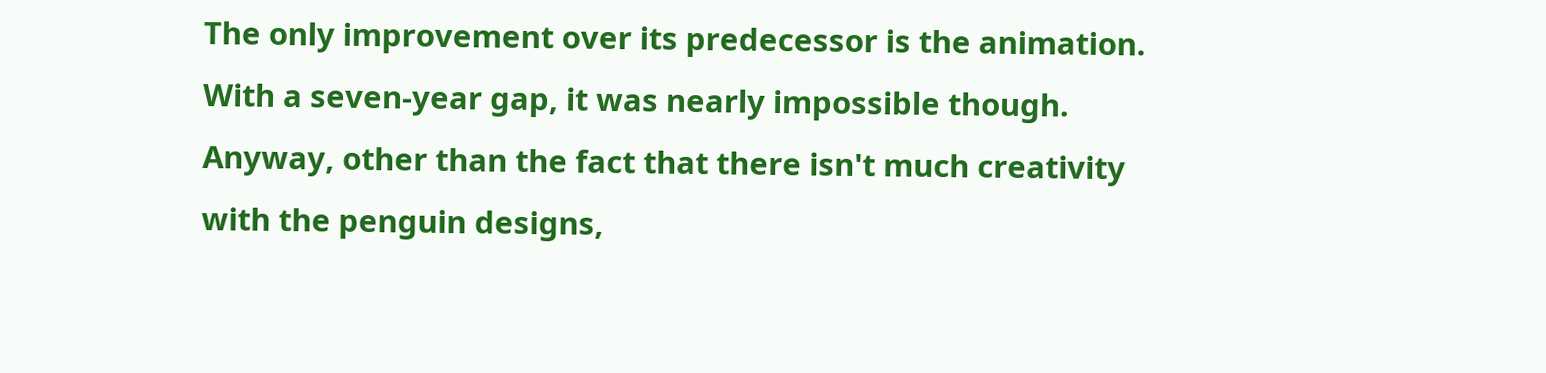The only improvement over its predecessor is the animation. With a seven-year gap, it was nearly impossible though. Anyway, other than the fact that there isn't much creativity with the penguin designs,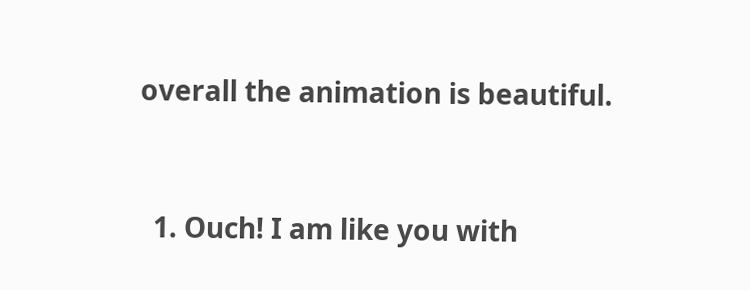overall the animation is beautiful.


  1. Ouch! I am like you with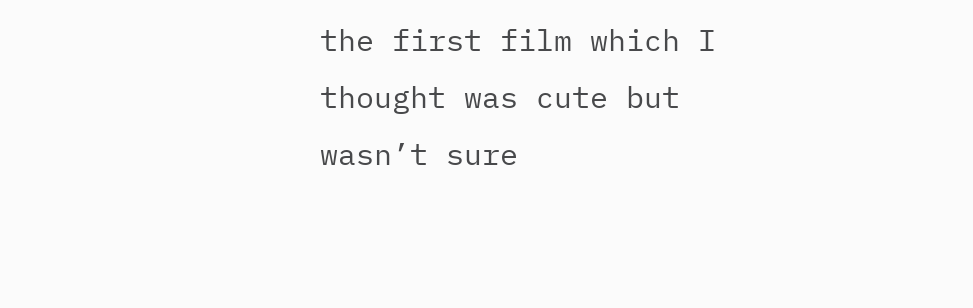the first film which I thought was cute but wasn’t sure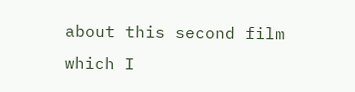about this second film which I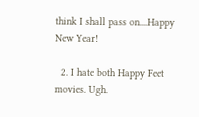think I shall pass on....Happy New Year!

  2. I hate both Happy Feet movies. Ugh.